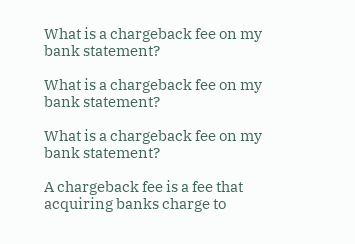What is a chargeback fee on my bank statement?

What is a chargeback fee on my bank statement?

What is a chargeback fee on my bank statement?

A chargeback fee is a fee that acquiring banks charge to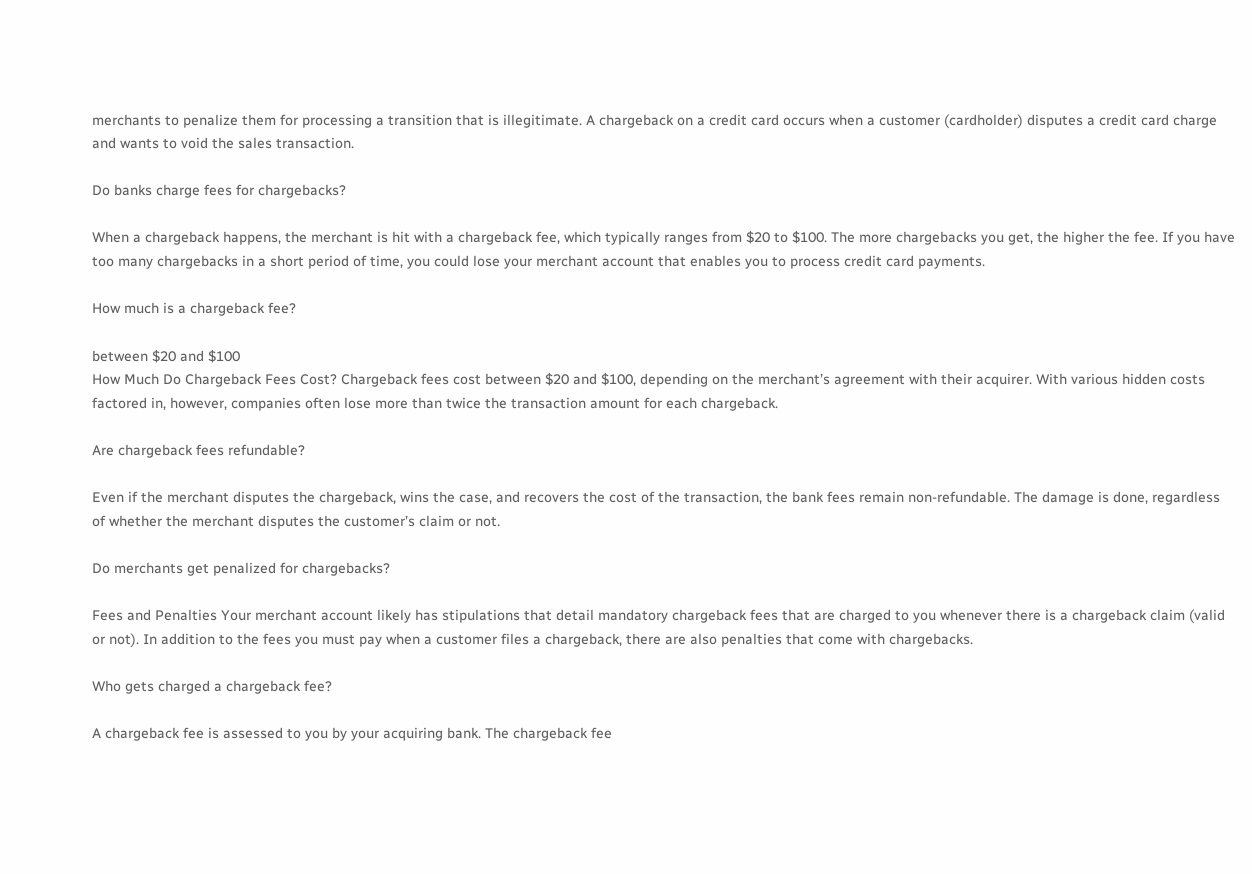merchants to penalize them for processing a transition that is illegitimate. A chargeback on a credit card occurs when a customer (cardholder) disputes a credit card charge and wants to void the sales transaction.

Do banks charge fees for chargebacks?

When a chargeback happens, the merchant is hit with a chargeback fee, which typically ranges from $20 to $100. The more chargebacks you get, the higher the fee. If you have too many chargebacks in a short period of time, you could lose your merchant account that enables you to process credit card payments.

How much is a chargeback fee?

between $20 and $100
How Much Do Chargeback Fees Cost? Chargeback fees cost between $20 and $100, depending on the merchant’s agreement with their acquirer. With various hidden costs factored in, however, companies often lose more than twice the transaction amount for each chargeback.

Are chargeback fees refundable?

Even if the merchant disputes the chargeback, wins the case, and recovers the cost of the transaction, the bank fees remain non-refundable. The damage is done, regardless of whether the merchant disputes the customer’s claim or not.

Do merchants get penalized for chargebacks?

Fees and Penalties Your merchant account likely has stipulations that detail mandatory chargeback fees that are charged to you whenever there is a chargeback claim (valid or not). In addition to the fees you must pay when a customer files a chargeback, there are also penalties that come with chargebacks.

Who gets charged a chargeback fee?

A chargeback fee is assessed to you by your acquiring bank. The chargeback fee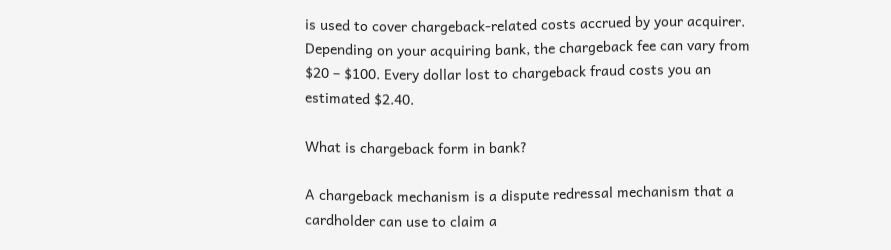is used to cover chargeback-related costs accrued by your acquirer. Depending on your acquiring bank, the chargeback fee can vary from $20 – $100. Every dollar lost to chargeback fraud costs you an estimated $2.40.

What is chargeback form in bank?

A chargeback mechanism is a dispute redressal mechanism that a cardholder can use to claim a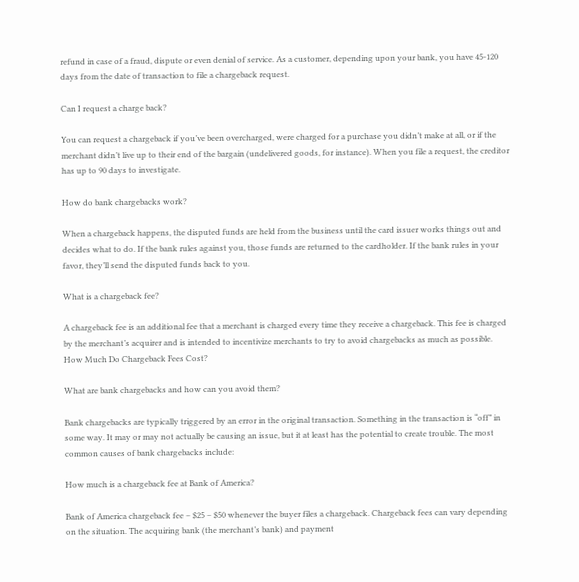refund in case of a fraud, dispute or even denial of service. As a customer, depending upon your bank, you have 45-120 days from the date of transaction to file a chargeback request.

Can I request a charge back?

You can request a chargeback if you’ve been overcharged, were charged for a purchase you didn’t make at all, or if the merchant didn’t live up to their end of the bargain (undelivered goods, for instance). When you file a request, the creditor has up to 90 days to investigate.

How do bank chargebacks work?

When a chargeback happens, the disputed funds are held from the business until the card issuer works things out and decides what to do. If the bank rules against you, those funds are returned to the cardholder. If the bank rules in your favor, they’ll send the disputed funds back to you.

What is a chargeback fee?

A chargeback fee is an additional fee that a merchant is charged every time they receive a chargeback. This fee is charged by the merchant’s acquirer and is intended to incentivize merchants to try to avoid chargebacks as much as possible. How Much Do Chargeback Fees Cost?

What are bank chargebacks and how can you avoid them?

Bank chargebacks are typically triggered by an error in the original transaction. Something in the transaction is “off” in some way. It may or may not actually be causing an issue, but it at least has the potential to create trouble. The most common causes of bank chargebacks include:

How much is a chargeback fee at Bank of America?

Bank of America chargeback fee – $25 – $50 whenever the buyer files a chargeback. Chargeback fees can vary depending on the situation. The acquiring bank (the merchant’s bank) and payment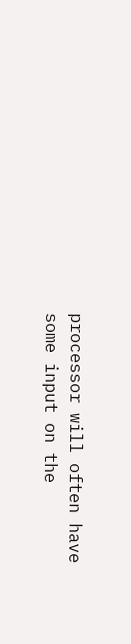processor will often have some input on the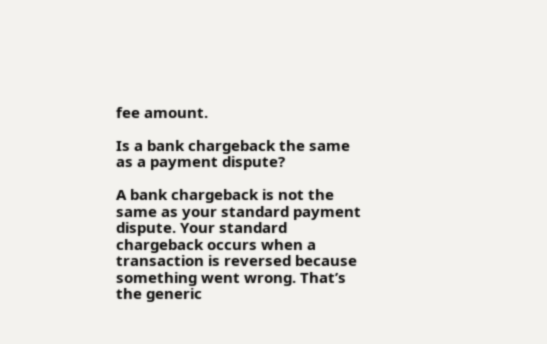fee amount.

Is a bank chargeback the same as a payment dispute?

A bank chargeback is not the same as your standard payment dispute. Your standard chargeback occurs when a transaction is reversed because something went wrong. That’s the generic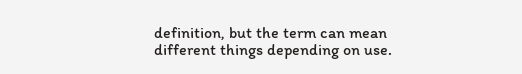definition, but the term can mean different things depending on use.